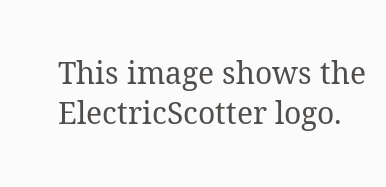This image shows the ElectricScotter logo.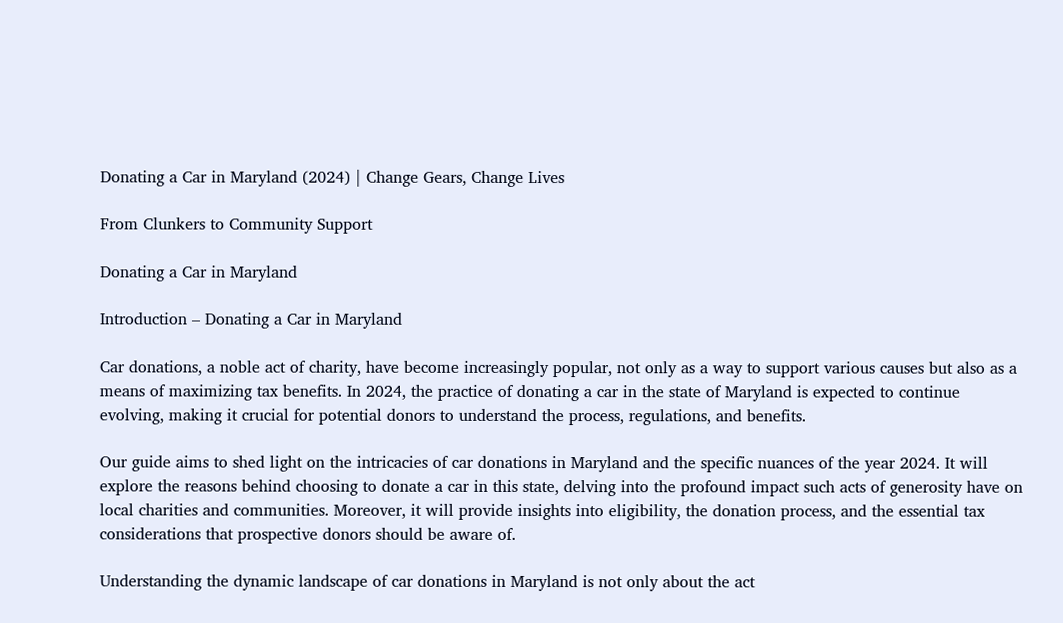Donating a Car in Maryland (2024) | Change Gears, Change Lives

From Clunkers to Community Support

Donating a Car in Maryland

Introduction – Donating a Car in Maryland

Car donations, a noble act of charity, have become increasingly popular, not only as a way to support various causes but also as a means of maximizing tax benefits. In 2024, the practice of donating a car in the state of Maryland is expected to continue evolving, making it crucial for potential donors to understand the process, regulations, and benefits.

Our guide aims to shed light on the intricacies of car donations in Maryland and the specific nuances of the year 2024. It will explore the reasons behind choosing to donate a car in this state, delving into the profound impact such acts of generosity have on local charities and communities. Moreover, it will provide insights into eligibility, the donation process, and the essential tax considerations that prospective donors should be aware of.

Understanding the dynamic landscape of car donations in Maryland is not only about the act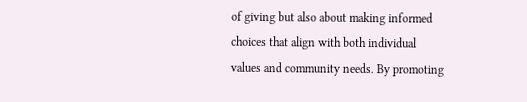of giving but also about making informed choices that align with both individual values and community needs. By promoting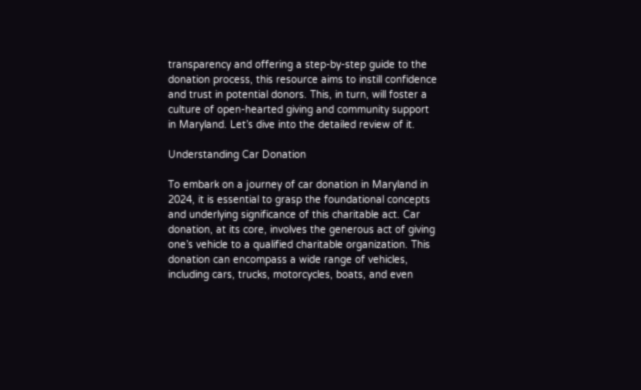transparency and offering a step-by-step guide to the donation process, this resource aims to instill confidence and trust in potential donors. This, in turn, will foster a culture of open-hearted giving and community support in Maryland. Let’s dive into the detailed review of it.

Understanding Car Donation

To embark on a journey of car donation in Maryland in 2024, it is essential to grasp the foundational concepts and underlying significance of this charitable act. Car donation, at its core, involves the generous act of giving one’s vehicle to a qualified charitable organization. This donation can encompass a wide range of vehicles, including cars, trucks, motorcycles, boats, and even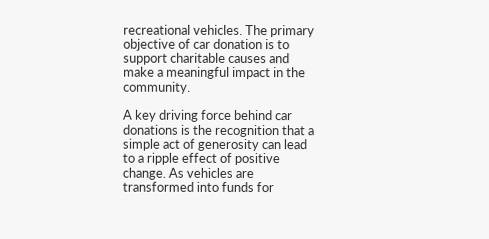recreational vehicles. The primary objective of car donation is to support charitable causes and make a meaningful impact in the community.

A key driving force behind car donations is the recognition that a simple act of generosity can lead to a ripple effect of positive change. As vehicles are transformed into funds for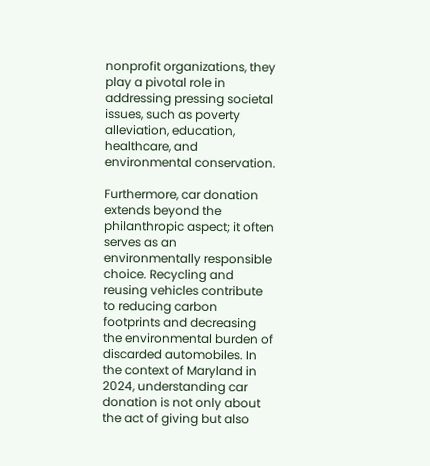nonprofit organizations, they play a pivotal role in addressing pressing societal issues, such as poverty alleviation, education, healthcare, and environmental conservation.

Furthermore, car donation extends beyond the philanthropic aspect; it often serves as an environmentally responsible choice. Recycling and reusing vehicles contribute to reducing carbon footprints and decreasing the environmental burden of discarded automobiles. In the context of Maryland in 2024, understanding car donation is not only about the act of giving but also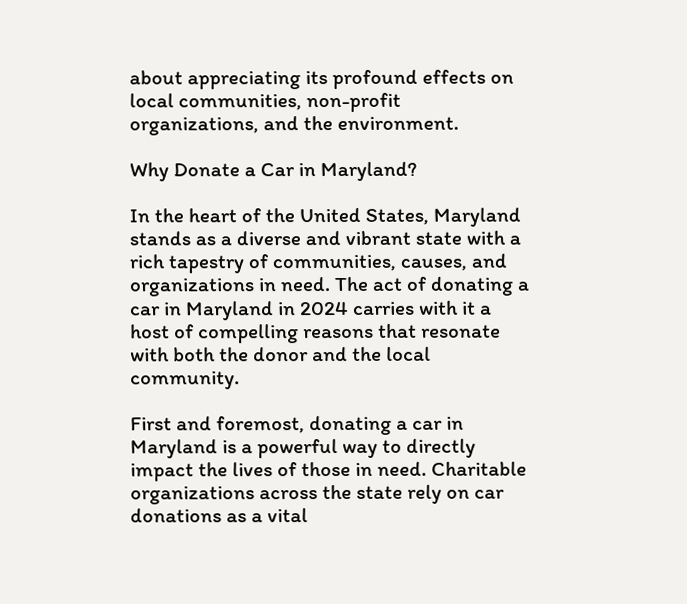about appreciating its profound effects on local communities, non-profit organizations, and the environment.

Why Donate a Car in Maryland?

In the heart of the United States, Maryland stands as a diverse and vibrant state with a rich tapestry of communities, causes, and organizations in need. The act of donating a car in Maryland in 2024 carries with it a host of compelling reasons that resonate with both the donor and the local community.

First and foremost, donating a car in Maryland is a powerful way to directly impact the lives of those in need. Charitable organizations across the state rely on car donations as a vital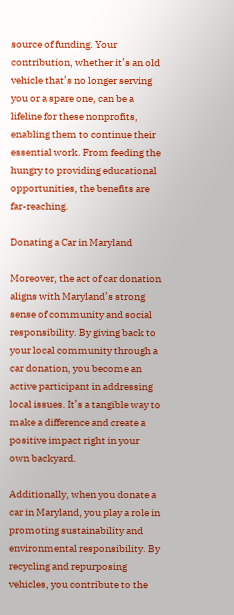source of funding. Your contribution, whether it’s an old vehicle that’s no longer serving you or a spare one, can be a lifeline for these nonprofits, enabling them to continue their essential work. From feeding the hungry to providing educational opportunities, the benefits are far-reaching.

Donating a Car in Maryland

Moreover, the act of car donation aligns with Maryland’s strong sense of community and social responsibility. By giving back to your local community through a car donation, you become an active participant in addressing local issues. It’s a tangible way to make a difference and create a positive impact right in your own backyard.

Additionally, when you donate a car in Maryland, you play a role in promoting sustainability and environmental responsibility. By recycling and repurposing vehicles, you contribute to the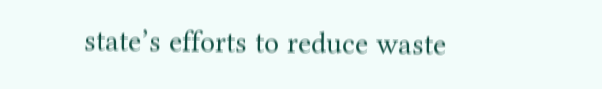state’s efforts to reduce waste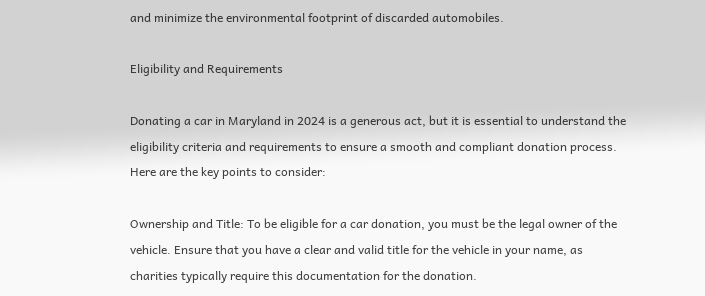and minimize the environmental footprint of discarded automobiles.

Eligibility and Requirements

Donating a car in Maryland in 2024 is a generous act, but it is essential to understand the eligibility criteria and requirements to ensure a smooth and compliant donation process. Here are the key points to consider:

Ownership and Title: To be eligible for a car donation, you must be the legal owner of the vehicle. Ensure that you have a clear and valid title for the vehicle in your name, as charities typically require this documentation for the donation.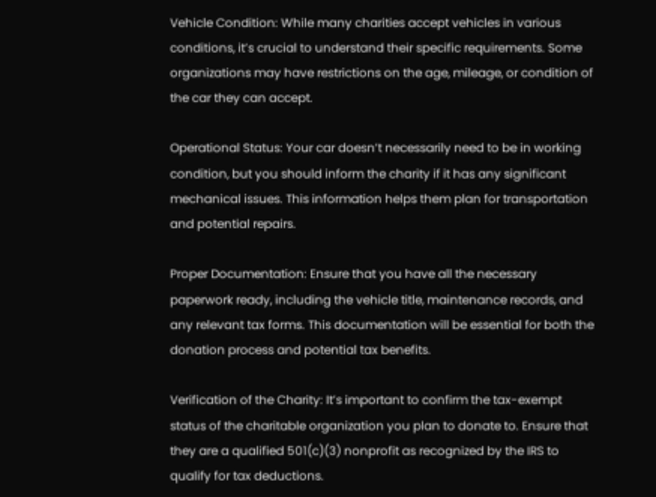Vehicle Condition: While many charities accept vehicles in various conditions, it’s crucial to understand their specific requirements. Some organizations may have restrictions on the age, mileage, or condition of the car they can accept.

Operational Status: Your car doesn’t necessarily need to be in working condition, but you should inform the charity if it has any significant mechanical issues. This information helps them plan for transportation and potential repairs.

Proper Documentation: Ensure that you have all the necessary paperwork ready, including the vehicle title, maintenance records, and any relevant tax forms. This documentation will be essential for both the donation process and potential tax benefits.

Verification of the Charity: It’s important to confirm the tax-exempt status of the charitable organization you plan to donate to. Ensure that they are a qualified 501(c)(3) nonprofit as recognized by the IRS to qualify for tax deductions.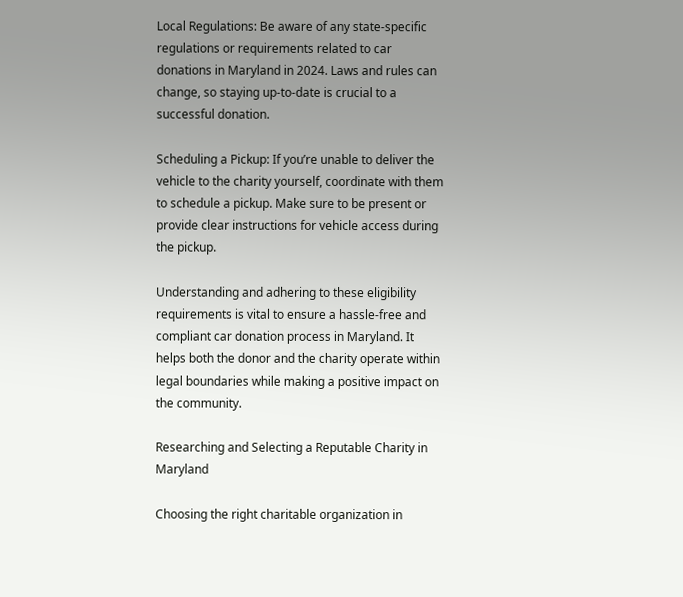Local Regulations: Be aware of any state-specific regulations or requirements related to car donations in Maryland in 2024. Laws and rules can change, so staying up-to-date is crucial to a successful donation.

Scheduling a Pickup: If you’re unable to deliver the vehicle to the charity yourself, coordinate with them to schedule a pickup. Make sure to be present or provide clear instructions for vehicle access during the pickup.

Understanding and adhering to these eligibility requirements is vital to ensure a hassle-free and compliant car donation process in Maryland. It helps both the donor and the charity operate within legal boundaries while making a positive impact on the community.

Researching and Selecting a Reputable Charity in Maryland

Choosing the right charitable organization in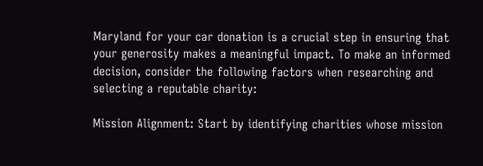Maryland for your car donation is a crucial step in ensuring that your generosity makes a meaningful impact. To make an informed decision, consider the following factors when researching and selecting a reputable charity:

Mission Alignment: Start by identifying charities whose mission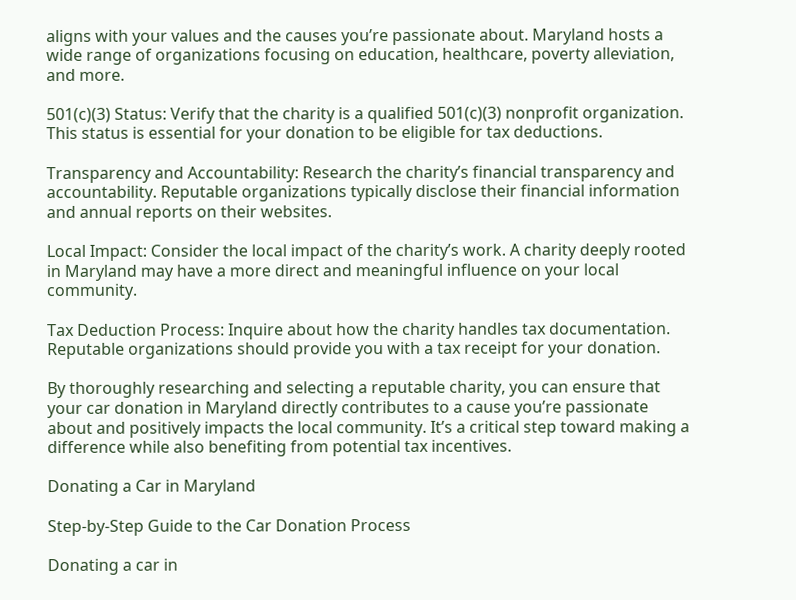aligns with your values and the causes you’re passionate about. Maryland hosts a wide range of organizations focusing on education, healthcare, poverty alleviation, and more.

501(c)(3) Status: Verify that the charity is a qualified 501(c)(3) nonprofit organization. This status is essential for your donation to be eligible for tax deductions.

Transparency and Accountability: Research the charity’s financial transparency and accountability. Reputable organizations typically disclose their financial information and annual reports on their websites.

Local Impact: Consider the local impact of the charity’s work. A charity deeply rooted in Maryland may have a more direct and meaningful influence on your local community.

Tax Deduction Process: Inquire about how the charity handles tax documentation. Reputable organizations should provide you with a tax receipt for your donation.

By thoroughly researching and selecting a reputable charity, you can ensure that your car donation in Maryland directly contributes to a cause you’re passionate about and positively impacts the local community. It’s a critical step toward making a difference while also benefiting from potential tax incentives.

Donating a Car in Maryland

Step-by-Step Guide to the Car Donation Process

Donating a car in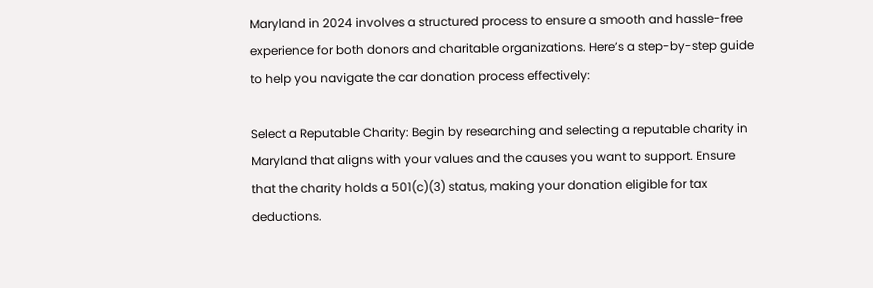Maryland in 2024 involves a structured process to ensure a smooth and hassle-free experience for both donors and charitable organizations. Here’s a step-by-step guide to help you navigate the car donation process effectively:

Select a Reputable Charity: Begin by researching and selecting a reputable charity in Maryland that aligns with your values and the causes you want to support. Ensure that the charity holds a 501(c)(3) status, making your donation eligible for tax deductions.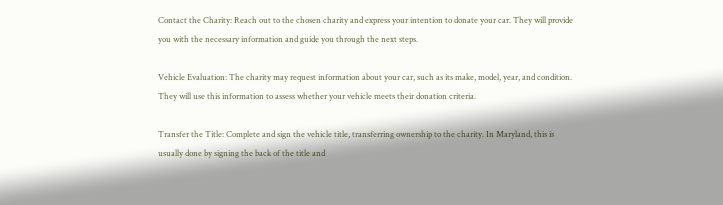Contact the Charity: Reach out to the chosen charity and express your intention to donate your car. They will provide you with the necessary information and guide you through the next steps.

Vehicle Evaluation: The charity may request information about your car, such as its make, model, year, and condition. They will use this information to assess whether your vehicle meets their donation criteria.

Transfer the Title: Complete and sign the vehicle title, transferring ownership to the charity. In Maryland, this is usually done by signing the back of the title and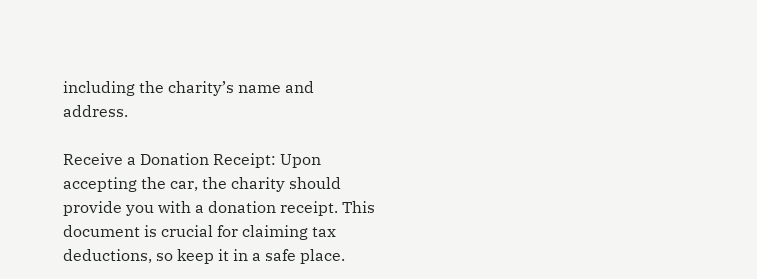including the charity’s name and address.

Receive a Donation Receipt: Upon accepting the car, the charity should provide you with a donation receipt. This document is crucial for claiming tax deductions, so keep it in a safe place.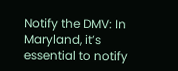Notify the DMV: In Maryland, it’s essential to notify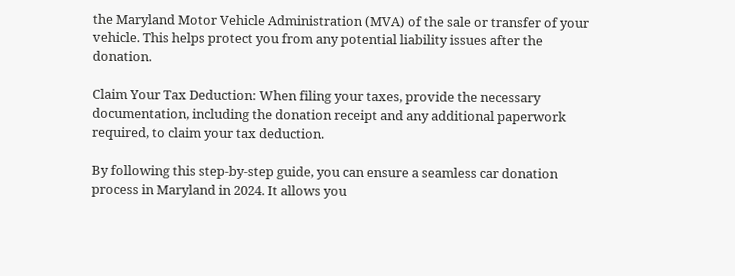the Maryland Motor Vehicle Administration (MVA) of the sale or transfer of your vehicle. This helps protect you from any potential liability issues after the donation.

Claim Your Tax Deduction: When filing your taxes, provide the necessary documentation, including the donation receipt and any additional paperwork required, to claim your tax deduction.

By following this step-by-step guide, you can ensure a seamless car donation process in Maryland in 2024. It allows you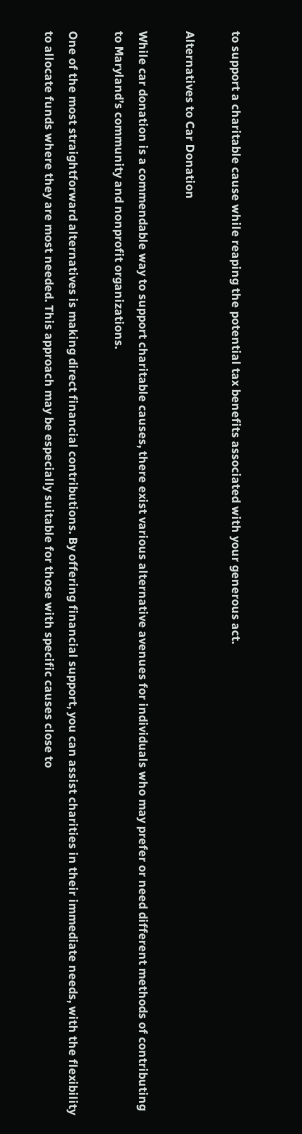to support a charitable cause while reaping the potential tax benefits associated with your generous act.

Alternatives to Car Donation

While car donation is a commendable way to support charitable causes, there exist various alternative avenues for individuals who may prefer or need different methods of contributing to Maryland’s community and nonprofit organizations.

One of the most straightforward alternatives is making direct financial contributions. By offering financial support, you can assist charities in their immediate needs, with the flexibility to allocate funds where they are most needed. This approach may be especially suitable for those with specific causes close to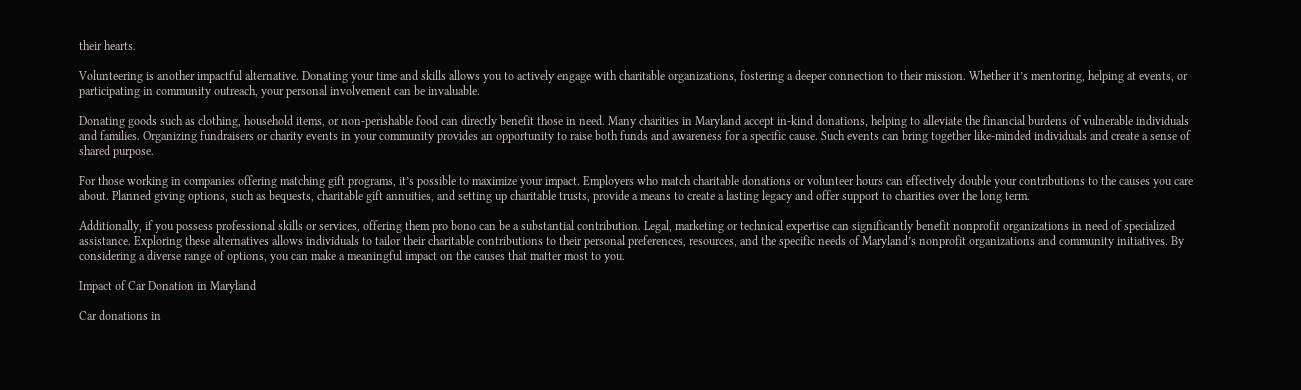their hearts.

Volunteering is another impactful alternative. Donating your time and skills allows you to actively engage with charitable organizations, fostering a deeper connection to their mission. Whether it’s mentoring, helping at events, or participating in community outreach, your personal involvement can be invaluable.

Donating goods such as clothing, household items, or non-perishable food can directly benefit those in need. Many charities in Maryland accept in-kind donations, helping to alleviate the financial burdens of vulnerable individuals and families. Organizing fundraisers or charity events in your community provides an opportunity to raise both funds and awareness for a specific cause. Such events can bring together like-minded individuals and create a sense of shared purpose.

For those working in companies offering matching gift programs, it’s possible to maximize your impact. Employers who match charitable donations or volunteer hours can effectively double your contributions to the causes you care about. Planned giving options, such as bequests, charitable gift annuities, and setting up charitable trusts, provide a means to create a lasting legacy and offer support to charities over the long term.

Additionally, if you possess professional skills or services, offering them pro bono can be a substantial contribution. Legal, marketing or technical expertise can significantly benefit nonprofit organizations in need of specialized assistance. Exploring these alternatives allows individuals to tailor their charitable contributions to their personal preferences, resources, and the specific needs of Maryland’s nonprofit organizations and community initiatives. By considering a diverse range of options, you can make a meaningful impact on the causes that matter most to you.

Impact of Car Donation in Maryland

Car donations in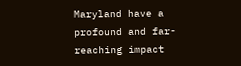Maryland have a profound and far-reaching impact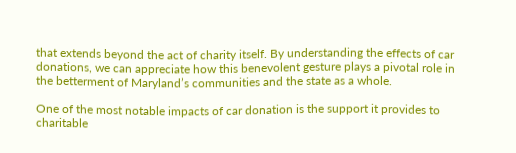that extends beyond the act of charity itself. By understanding the effects of car donations, we can appreciate how this benevolent gesture plays a pivotal role in the betterment of Maryland’s communities and the state as a whole.

One of the most notable impacts of car donation is the support it provides to charitable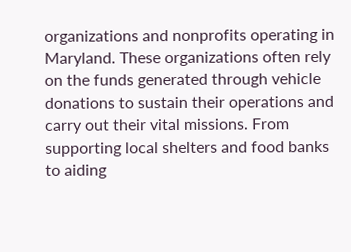organizations and nonprofits operating in Maryland. These organizations often rely on the funds generated through vehicle donations to sustain their operations and carry out their vital missions. From supporting local shelters and food banks to aiding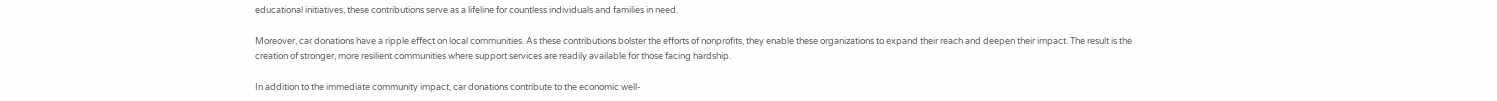educational initiatives, these contributions serve as a lifeline for countless individuals and families in need.

Moreover, car donations have a ripple effect on local communities. As these contributions bolster the efforts of nonprofits, they enable these organizations to expand their reach and deepen their impact. The result is the creation of stronger, more resilient communities where support services are readily available for those facing hardship.

In addition to the immediate community impact, car donations contribute to the economic well-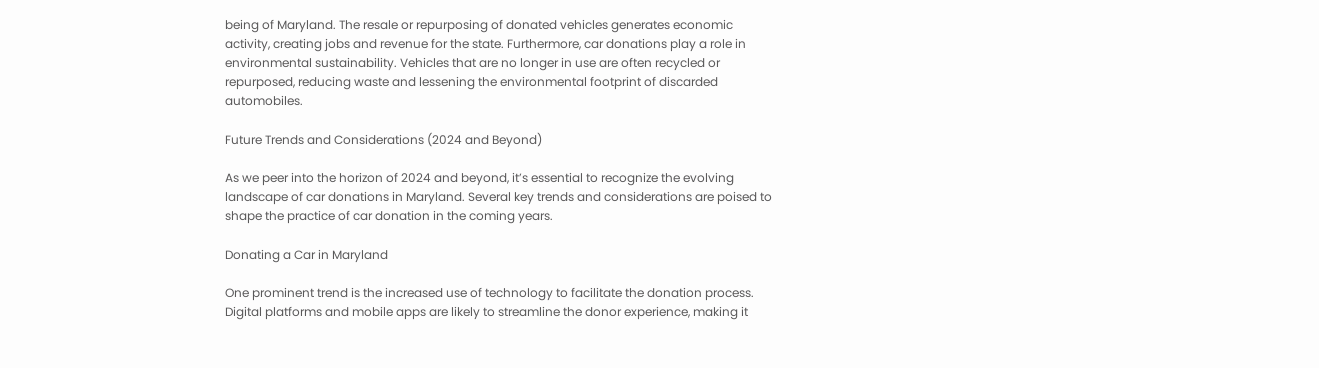being of Maryland. The resale or repurposing of donated vehicles generates economic activity, creating jobs and revenue for the state. Furthermore, car donations play a role in environmental sustainability. Vehicles that are no longer in use are often recycled or repurposed, reducing waste and lessening the environmental footprint of discarded automobiles.

Future Trends and Considerations (2024 and Beyond)

As we peer into the horizon of 2024 and beyond, it’s essential to recognize the evolving landscape of car donations in Maryland. Several key trends and considerations are poised to shape the practice of car donation in the coming years.

Donating a Car in Maryland

One prominent trend is the increased use of technology to facilitate the donation process. Digital platforms and mobile apps are likely to streamline the donor experience, making it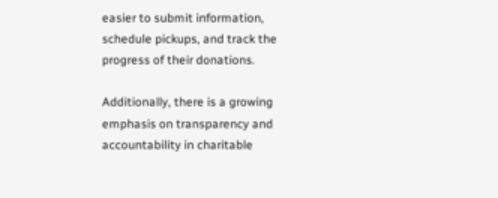easier to submit information, schedule pickups, and track the progress of their donations.

Additionally, there is a growing emphasis on transparency and accountability in charitable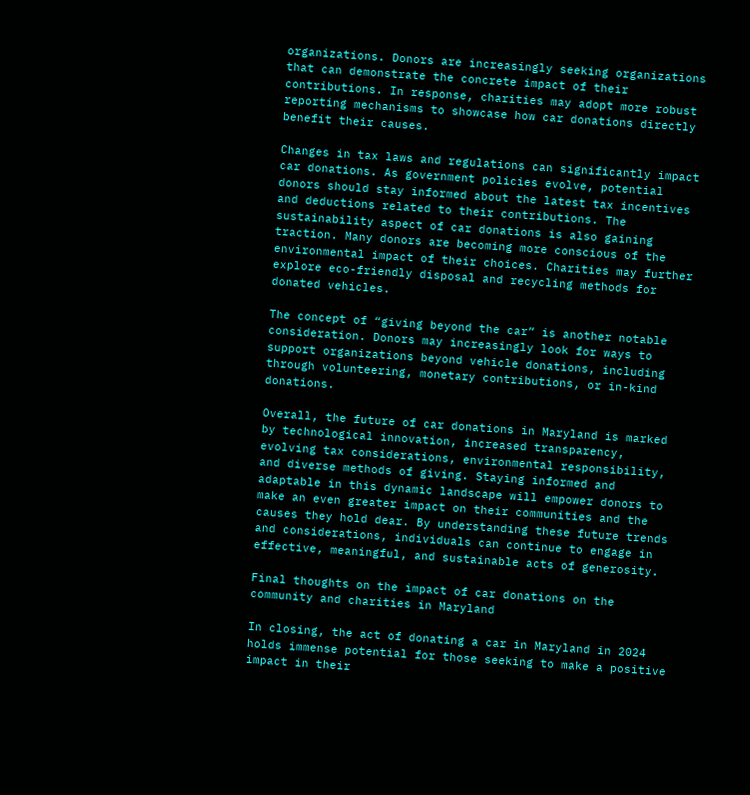organizations. Donors are increasingly seeking organizations that can demonstrate the concrete impact of their contributions. In response, charities may adopt more robust reporting mechanisms to showcase how car donations directly benefit their causes.

Changes in tax laws and regulations can significantly impact car donations. As government policies evolve, potential donors should stay informed about the latest tax incentives and deductions related to their contributions. The sustainability aspect of car donations is also gaining traction. Many donors are becoming more conscious of the environmental impact of their choices. Charities may further explore eco-friendly disposal and recycling methods for donated vehicles.

The concept of “giving beyond the car” is another notable consideration. Donors may increasingly look for ways to support organizations beyond vehicle donations, including through volunteering, monetary contributions, or in-kind donations.

Overall, the future of car donations in Maryland is marked by technological innovation, increased transparency, evolving tax considerations, environmental responsibility, and diverse methods of giving. Staying informed and adaptable in this dynamic landscape will empower donors to make an even greater impact on their communities and the causes they hold dear. By understanding these future trends and considerations, individuals can continue to engage in effective, meaningful, and sustainable acts of generosity.

Final thoughts on the impact of car donations on the community and charities in Maryland

In closing, the act of donating a car in Maryland in 2024 holds immense potential for those seeking to make a positive impact in their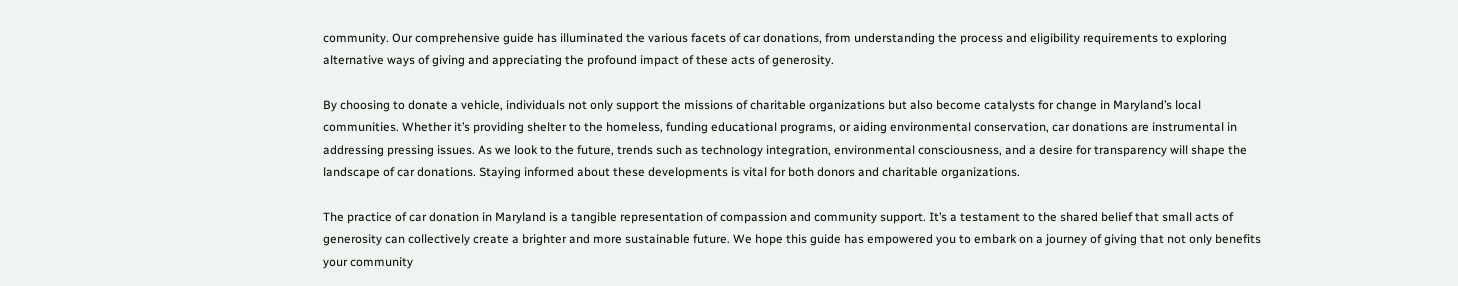community. Our comprehensive guide has illuminated the various facets of car donations, from understanding the process and eligibility requirements to exploring alternative ways of giving and appreciating the profound impact of these acts of generosity.

By choosing to donate a vehicle, individuals not only support the missions of charitable organizations but also become catalysts for change in Maryland’s local communities. Whether it’s providing shelter to the homeless, funding educational programs, or aiding environmental conservation, car donations are instrumental in addressing pressing issues. As we look to the future, trends such as technology integration, environmental consciousness, and a desire for transparency will shape the landscape of car donations. Staying informed about these developments is vital for both donors and charitable organizations.

The practice of car donation in Maryland is a tangible representation of compassion and community support. It’s a testament to the shared belief that small acts of generosity can collectively create a brighter and more sustainable future. We hope this guide has empowered you to embark on a journey of giving that not only benefits your community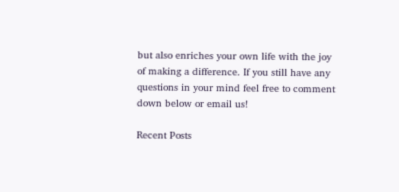but also enriches your own life with the joy of making a difference. If you still have any questions in your mind feel free to comment down below or email us!

Recent Posts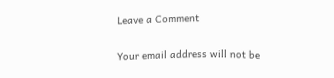Leave a Comment

Your email address will not be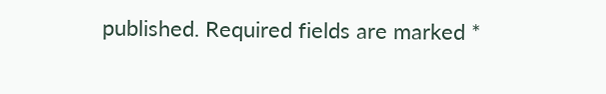published. Required fields are marked *